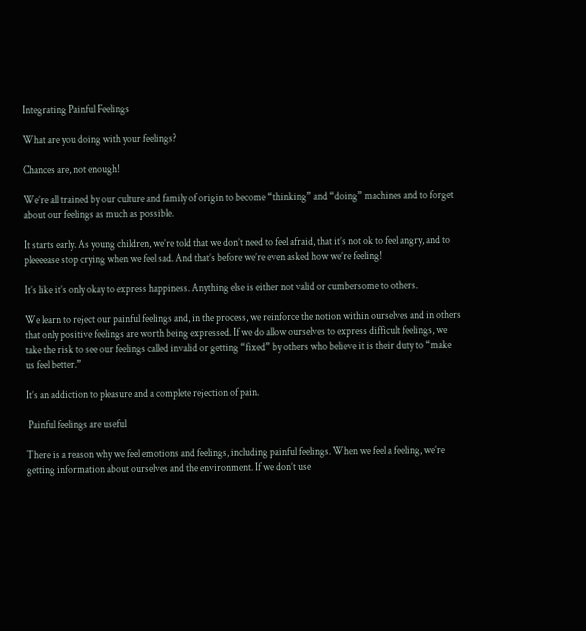Integrating Painful Feelings

What are you doing with your feelings?

Chances are, not enough!

We’re all trained by our culture and family of origin to become “thinking” and “doing” machines and to forget about our feelings as much as possible.

It starts early. As young children, we’re told that we don’t need to feel afraid, that it’s not ok to feel angry, and to pleeeease stop crying when we feel sad. And that’s before we’re even asked how we’re feeling!

It’s like it’s only okay to express happiness. Anything else is either not valid or cumbersome to others.

We learn to reject our painful feelings and, in the process, we reinforce the notion within ourselves and in others that only positive feelings are worth being expressed. If we do allow ourselves to express difficult feelings, we take the risk to see our feelings called invalid or getting “fixed” by others who believe it is their duty to “make us feel better.”

It’s an addiction to pleasure and a complete rejection of pain.

 Painful feelings are useful

There is a reason why we feel emotions and feelings, including painful feelings. When we feel a feeling, we’re getting information about ourselves and the environment. If we don’t use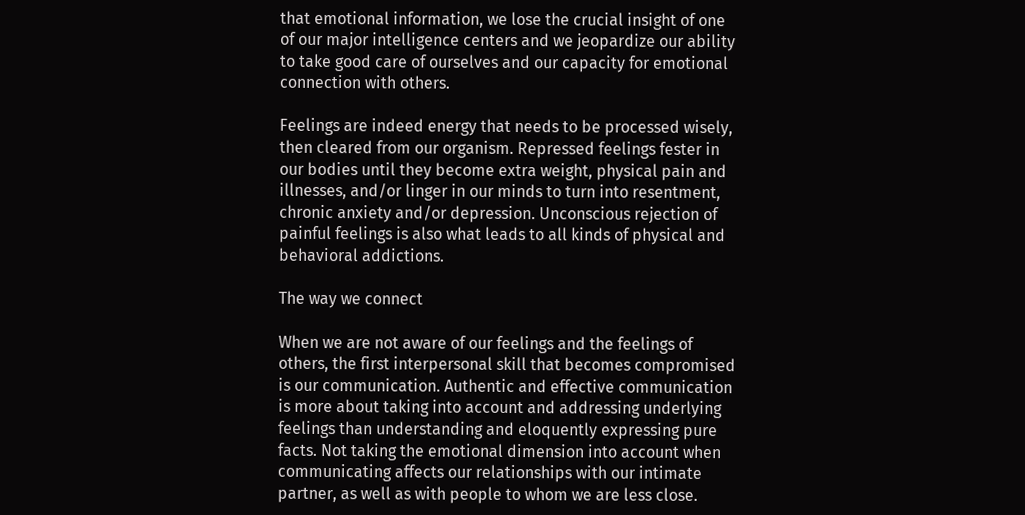that emotional information, we lose the crucial insight of one of our major intelligence centers and we jeopardize our ability to take good care of ourselves and our capacity for emotional connection with others.

Feelings are indeed energy that needs to be processed wisely, then cleared from our organism. Repressed feelings fester in our bodies until they become extra weight, physical pain and illnesses, and/or linger in our minds to turn into resentment, chronic anxiety and/or depression. Unconscious rejection of painful feelings is also what leads to all kinds of physical and behavioral addictions.

The way we connect

When we are not aware of our feelings and the feelings of others, the first interpersonal skill that becomes compromised is our communication. Authentic and effective communication is more about taking into account and addressing underlying feelings than understanding and eloquently expressing pure facts. Not taking the emotional dimension into account when communicating affects our relationships with our intimate partner, as well as with people to whom we are less close.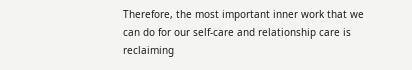Therefore, the most important inner work that we can do for our self-care and relationship care is reclaiming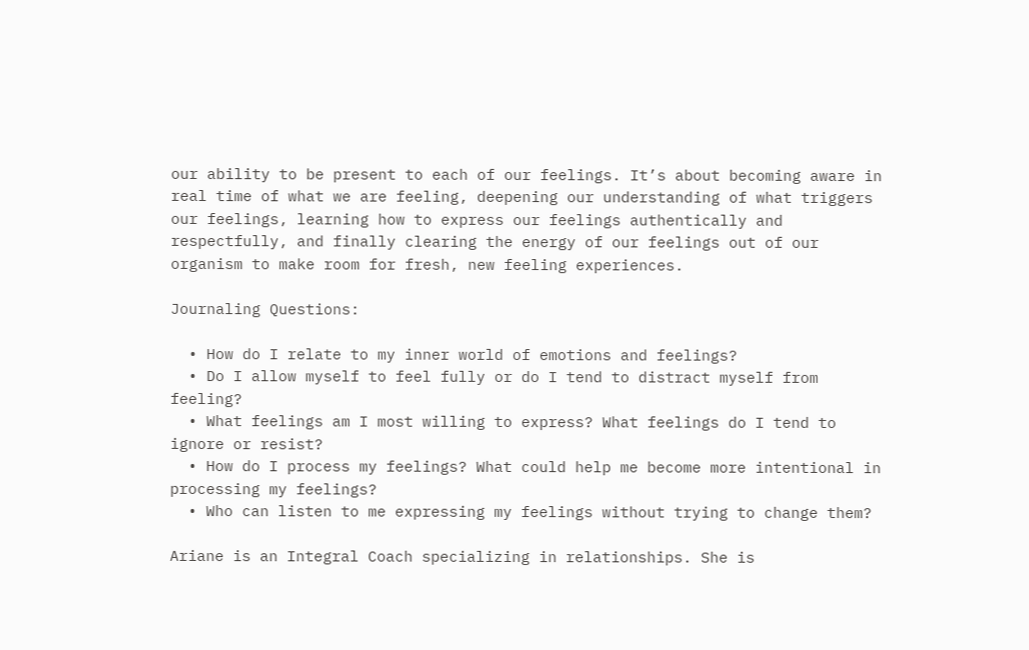our ability to be present to each of our feelings. It’s about becoming aware in real time of what we are feeling, deepening our understanding of what triggers our feelings, learning how to express our feelings authentically and respectfully, and finally clearing the energy of our feelings out of our organism to make room for fresh, new feeling experiences.

Journaling Questions:

  • How do I relate to my inner world of emotions and feelings?
  • Do I allow myself to feel fully or do I tend to distract myself from feeling?
  • What feelings am I most willing to express? What feelings do I tend to ignore or resist?
  • How do I process my feelings? What could help me become more intentional in processing my feelings?
  • Who can listen to me expressing my feelings without trying to change them?

Ariane is an Integral Coach specializing in relationships. She is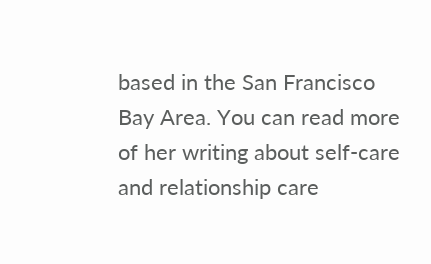based in the San Francisco Bay Area. You can read more of her writing about self-care and relationship care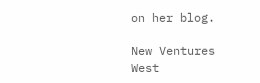on her blog.

New Ventures West